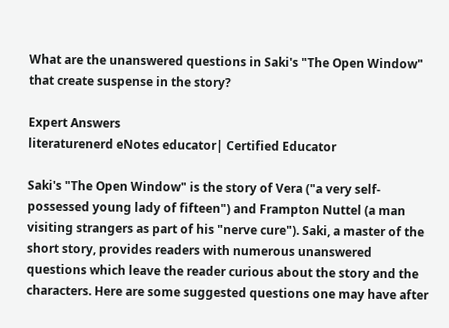What are the unanswered questions in Saki's "The Open Window" that create suspense in the story?

Expert Answers
literaturenerd eNotes educator| Certified Educator

Saki's "The Open Window" is the story of Vera ("a very self-possessed young lady of fifteen") and Frampton Nuttel (a man visiting strangers as part of his "nerve cure"). Saki, a master of the short story, provides readers with numerous unanswered questions which leave the reader curious about the story and the characters. Here are some suggested questions one may have after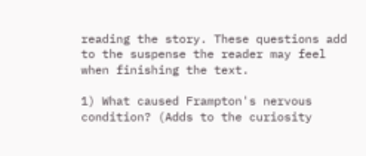reading the story. These questions add to the suspense the reader may feel when finishing the text.

1) What caused Frampton's nervous condition? (Adds to the curiosity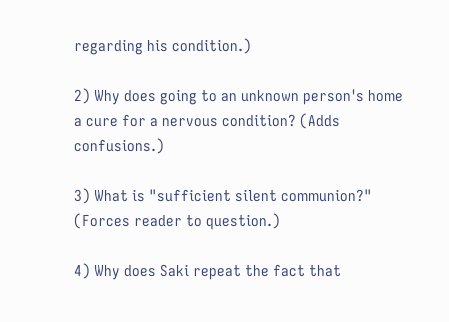regarding his condition.)

2) Why does going to an unknown person's home a cure for a nervous condition? (Adds confusions.)

3) What is "sufficient silent communion?" (Forces reader to question.)

4) Why does Saki repeat the fact that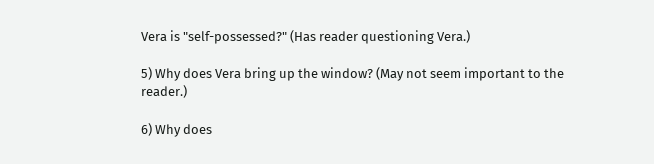Vera is "self-possessed?" (Has reader questioning Vera.)

5) Why does Vera bring up the window? (May not seem important to the reader.)

6) Why does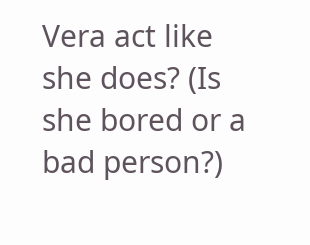Vera act like she does? (Is she bored or a bad person?)